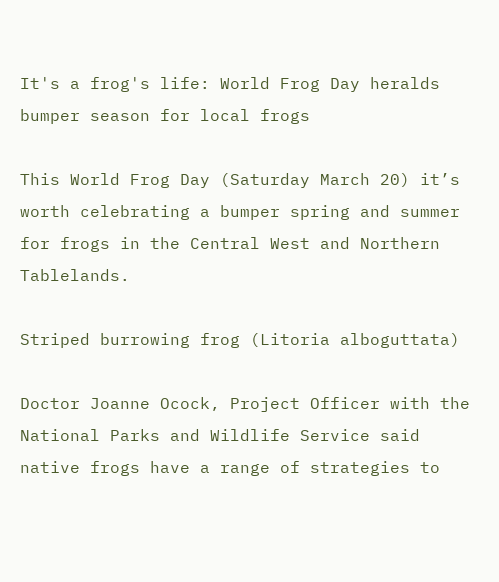It's a frog's life: World Frog Day heralds bumper season for local frogs

This World Frog Day (Saturday March 20) it’s worth celebrating a bumper spring and summer for frogs in the Central West and Northern Tablelands.

Striped burrowing frog (Litoria alboguttata)

Doctor Joanne Ocock, Project Officer with the National Parks and Wildlife Service said native frogs have a range of strategies to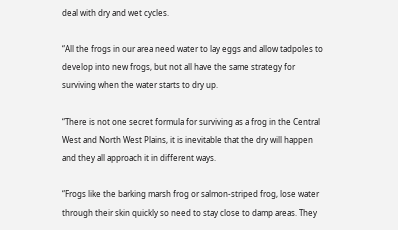deal with dry and wet cycles.

“All the frogs in our area need water to lay eggs and allow tadpoles to develop into new frogs, but not all have the same strategy for surviving when the water starts to dry up.

“There is not one secret formula for surviving as a frog in the Central West and North West Plains, it is inevitable that the dry will happen and they all approach it in different ways.

“Frogs like the barking marsh frog or salmon-striped frog, lose water through their skin quickly so need to stay close to damp areas. They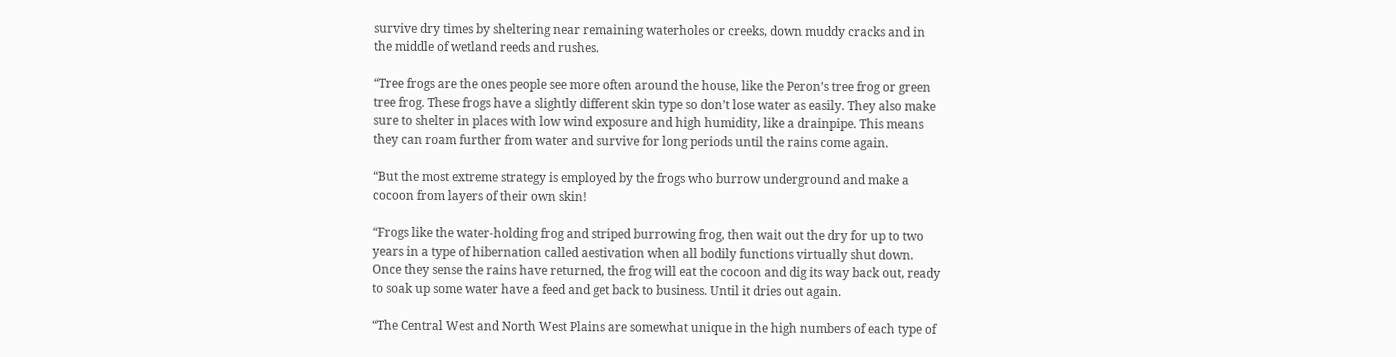survive dry times by sheltering near remaining waterholes or creeks, down muddy cracks and in the middle of wetland reeds and rushes.

“Tree frogs are the ones people see more often around the house, like the Peron’s tree frog or green tree frog. These frogs have a slightly different skin type so don’t lose water as easily. They also make sure to shelter in places with low wind exposure and high humidity, like a drainpipe. This means they can roam further from water and survive for long periods until the rains come again.

“But the most extreme strategy is employed by the frogs who burrow underground and make a cocoon from layers of their own skin!

“Frogs like the water-holding frog and striped burrowing frog, then wait out the dry for up to two years in a type of hibernation called aestivation when all bodily functions virtually shut down. Once they sense the rains have returned, the frog will eat the cocoon and dig its way back out, ready to soak up some water have a feed and get back to business. Until it dries out again.

“The Central West and North West Plains are somewhat unique in the high numbers of each type of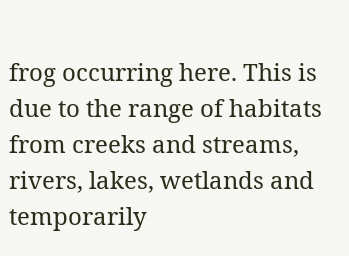frog occurring here. This is due to the range of habitats from creeks and streams, rivers, lakes, wetlands and temporarily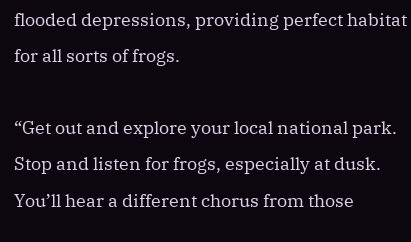flooded depressions, providing perfect habitat for all sorts of frogs.

“Get out and explore your local national park. Stop and listen for frogs, especially at dusk. You’ll hear a different chorus from those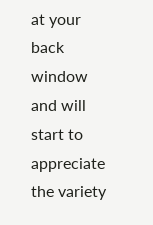at your back window and will start to appreciate the variety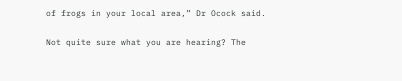of frogs in your local area,” Dr Ocock said.

Not quite sure what you are hearing? The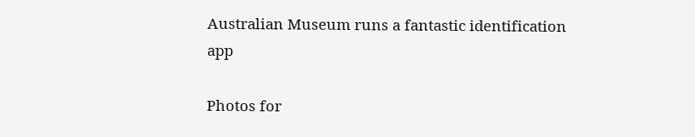Australian Museum runs a fantastic identification app

Photos for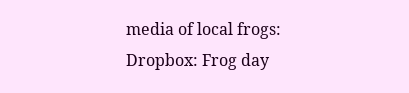media of local frogs: Dropbox: Frog day